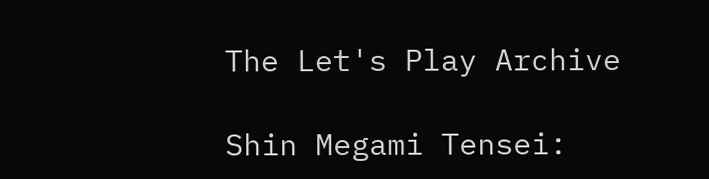The Let's Play Archive

Shin Megami Tensei: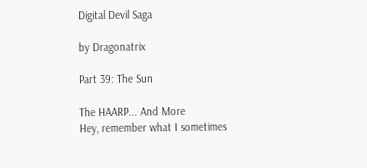Digital Devil Saga

by Dragonatrix

Part 39: The Sun

The HAARP... And More
Hey, remember what I sometimes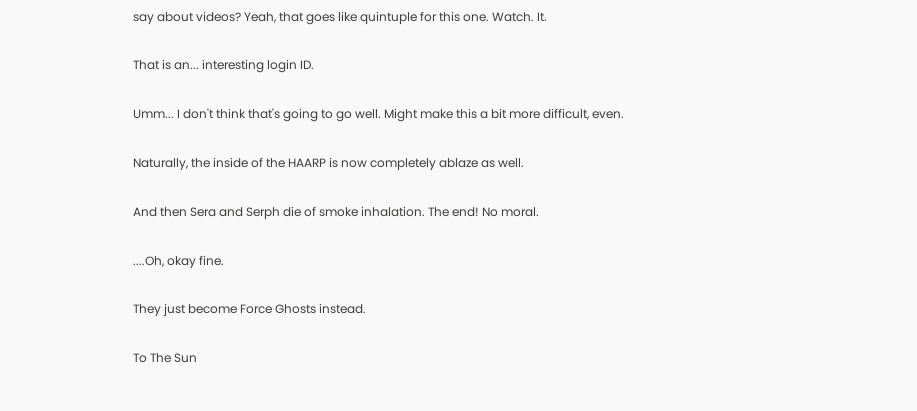say about videos? Yeah, that goes like quintuple for this one. Watch. It.

That is an... interesting login ID.

Umm... I don't think that's going to go well. Might make this a bit more difficult, even.

Naturally, the inside of the HAARP is now completely ablaze as well.

And then Sera and Serph die of smoke inhalation. The end! No moral.

....Oh, okay fine.

They just become Force Ghosts instead.

To The Sun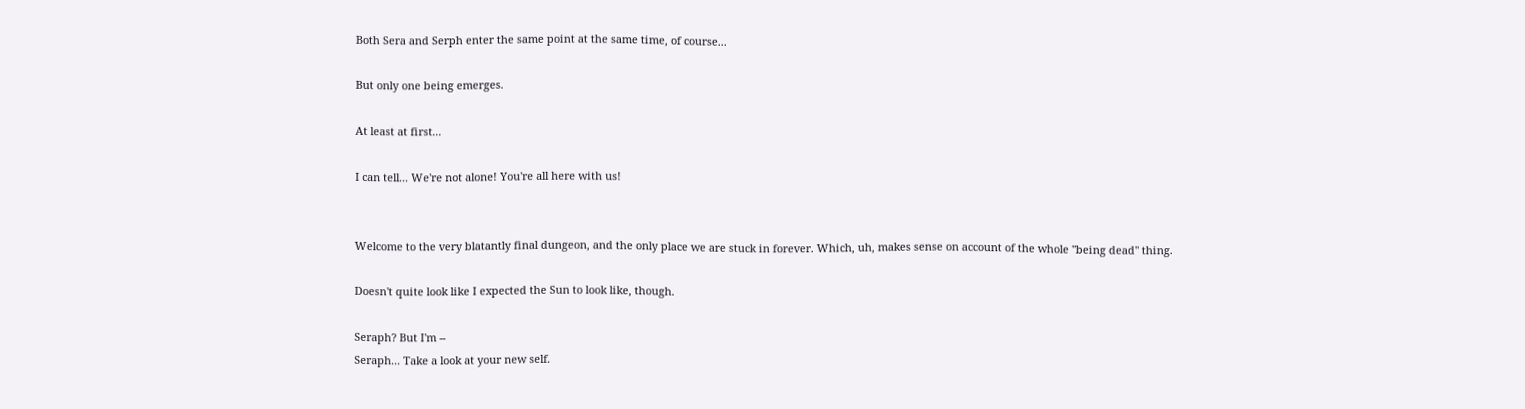Both Sera and Serph enter the same point at the same time, of course...

But only one being emerges.

At least at first...

I can tell... We're not alone! You're all here with us!


Welcome to the very blatantly final dungeon, and the only place we are stuck in forever. Which, uh, makes sense on account of the whole "being dead" thing.

Doesn't quite look like I expected the Sun to look like, though.

Seraph? But I'm --
Seraph... Take a look at your new self.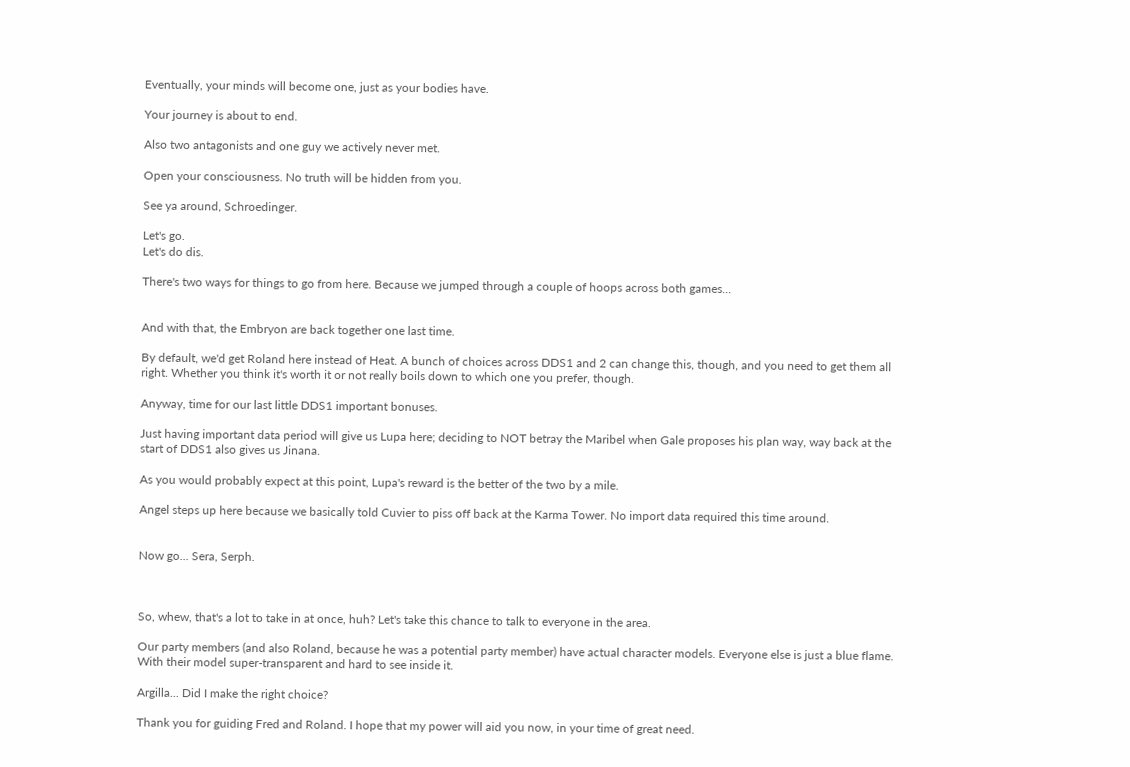Eventually, your minds will become one, just as your bodies have.

Your journey is about to end.

Also two antagonists and one guy we actively never met.

Open your consciousness. No truth will be hidden from you.

See ya around, Schroedinger.

Let's go.
Let's do dis.

There's two ways for things to go from here. Because we jumped through a couple of hoops across both games...


And with that, the Embryon are back together one last time.

By default, we'd get Roland here instead of Heat. A bunch of choices across DDS1 and 2 can change this, though, and you need to get them all right. Whether you think it's worth it or not really boils down to which one you prefer, though.

Anyway, time for our last little DDS1 important bonuses.

Just having important data period will give us Lupa here; deciding to NOT betray the Maribel when Gale proposes his plan way, way back at the start of DDS1 also gives us Jinana.

As you would probably expect at this point, Lupa's reward is the better of the two by a mile.

Angel steps up here because we basically told Cuvier to piss off back at the Karma Tower. No import data required this time around.


Now go... Sera, Serph.



So, whew, that's a lot to take in at once, huh? Let's take this chance to talk to everyone in the area.

Our party members (and also Roland, because he was a potential party member) have actual character models. Everyone else is just a blue flame. With their model super-transparent and hard to see inside it.

Argilla... Did I make the right choice?

Thank you for guiding Fred and Roland. I hope that my power will aid you now, in your time of great need.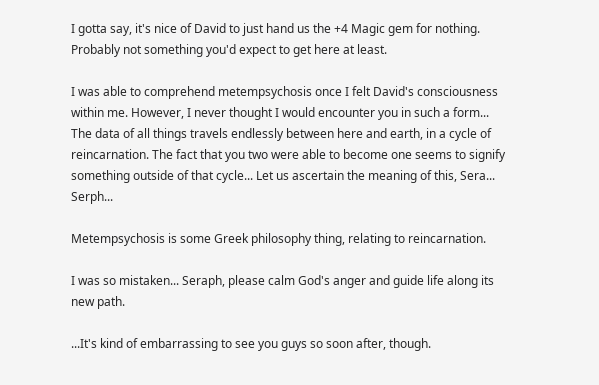I gotta say, it's nice of David to just hand us the +4 Magic gem for nothing. Probably not something you'd expect to get here at least.

I was able to comprehend metempsychosis once I felt David's consciousness within me. However, I never thought I would encounter you in such a form... The data of all things travels endlessly between here and earth, in a cycle of reincarnation. The fact that you two were able to become one seems to signify something outside of that cycle... Let us ascertain the meaning of this, Sera... Serph...

Metempsychosis is some Greek philosophy thing, relating to reincarnation.

I was so mistaken... Seraph, please calm God's anger and guide life along its new path.

...It's kind of embarrassing to see you guys so soon after, though.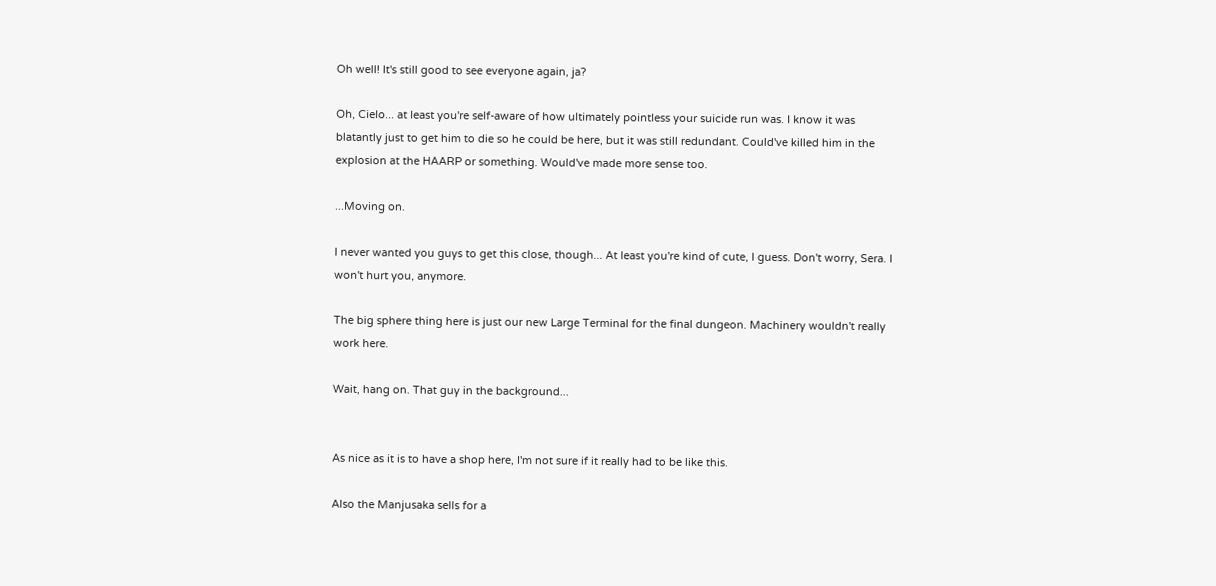Oh well! It's still good to see everyone again, ja?

Oh, Cielo... at least you're self-aware of how ultimately pointless your suicide run was. I know it was blatantly just to get him to die so he could be here, but it was still redundant. Could've killed him in the explosion at the HAARP or something. Would've made more sense too.

...Moving on.

I never wanted you guys to get this close, though... At least you're kind of cute, I guess. Don't worry, Sera. I won't hurt you, anymore.

The big sphere thing here is just our new Large Terminal for the final dungeon. Machinery wouldn't really work here.

Wait, hang on. That guy in the background...


As nice as it is to have a shop here, I'm not sure if it really had to be like this.

Also the Manjusaka sells for a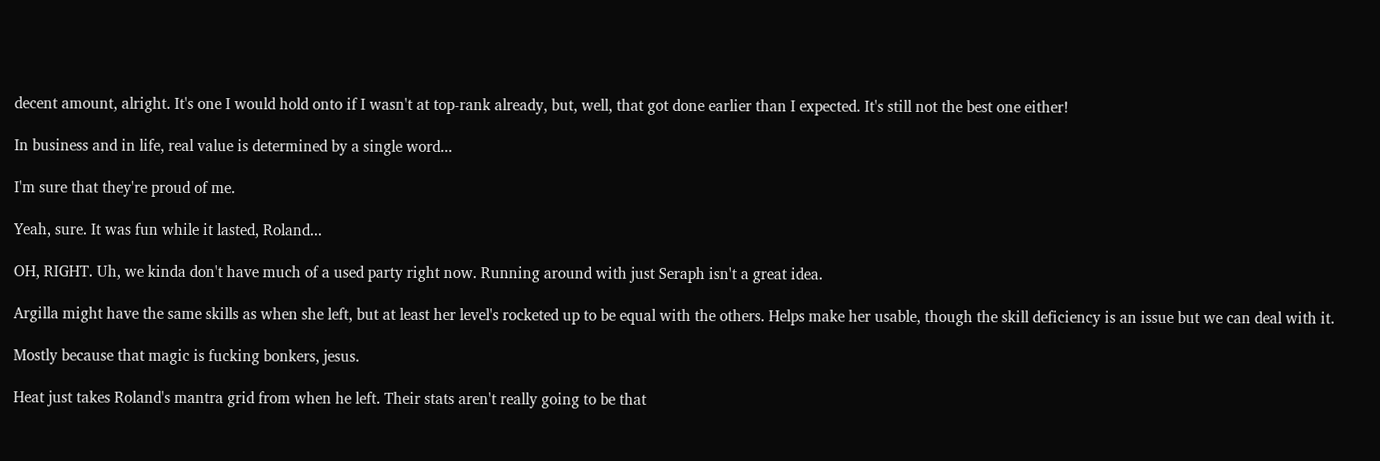decent amount, alright. It's one I would hold onto if I wasn't at top-rank already, but, well, that got done earlier than I expected. It's still not the best one either!

In business and in life, real value is determined by a single word...

I'm sure that they're proud of me.

Yeah, sure. It was fun while it lasted, Roland...

OH, RIGHT. Uh, we kinda don't have much of a used party right now. Running around with just Seraph isn't a great idea.

Argilla might have the same skills as when she left, but at least her level's rocketed up to be equal with the others. Helps make her usable, though the skill deficiency is an issue but we can deal with it.

Mostly because that magic is fucking bonkers, jesus.

Heat just takes Roland's mantra grid from when he left. Their stats aren't really going to be that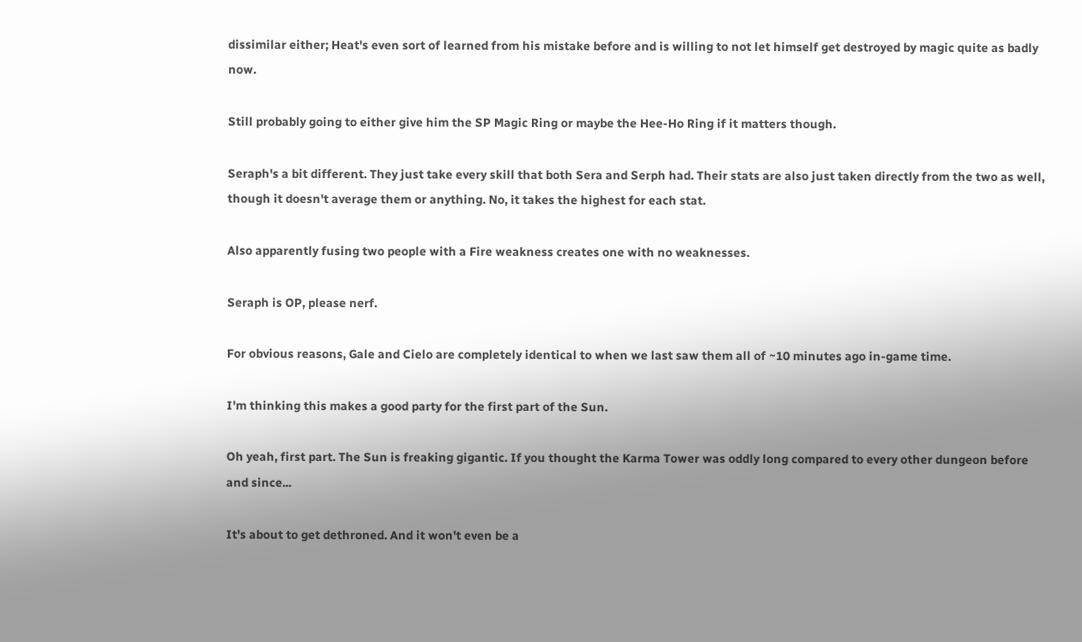dissimilar either; Heat's even sort of learned from his mistake before and is willing to not let himself get destroyed by magic quite as badly now.

Still probably going to either give him the SP Magic Ring or maybe the Hee-Ho Ring if it matters though.

Seraph's a bit different. They just take every skill that both Sera and Serph had. Their stats are also just taken directly from the two as well, though it doesn't average them or anything. No, it takes the highest for each stat.

Also apparently fusing two people with a Fire weakness creates one with no weaknesses.

Seraph is OP, please nerf.

For obvious reasons, Gale and Cielo are completely identical to when we last saw them all of ~10 minutes ago in-game time.

I'm thinking this makes a good party for the first part of the Sun.

Oh yeah, first part. The Sun is freaking gigantic. If you thought the Karma Tower was oddly long compared to every other dungeon before and since...

It's about to get dethroned. And it won't even be a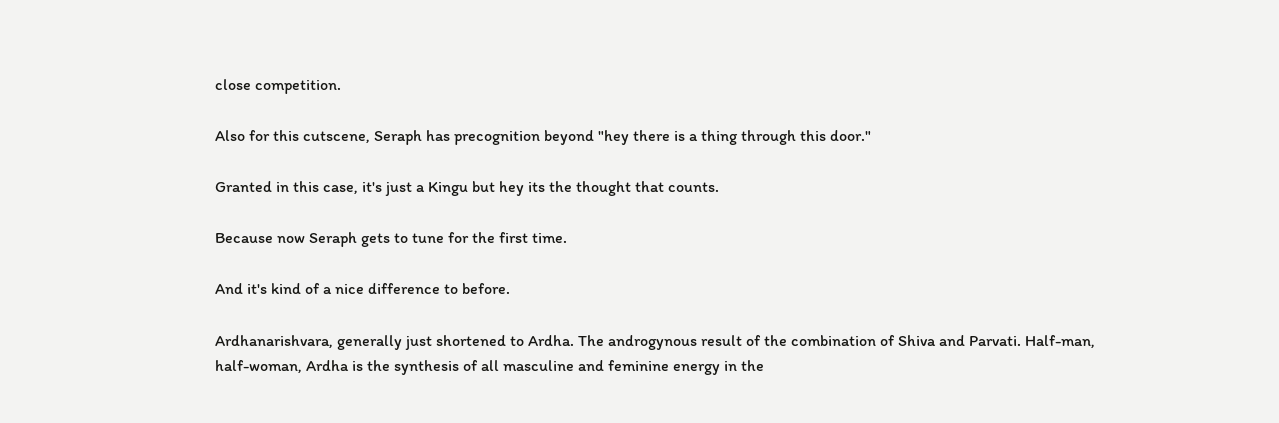close competition.

Also for this cutscene, Seraph has precognition beyond "hey there is a thing through this door."

Granted in this case, it's just a Kingu but hey its the thought that counts.

Because now Seraph gets to tune for the first time.

And it's kind of a nice difference to before.

Ardhanarishvara, generally just shortened to Ardha. The androgynous result of the combination of Shiva and Parvati. Half-man, half-woman, Ardha is the synthesis of all masculine and feminine energy in the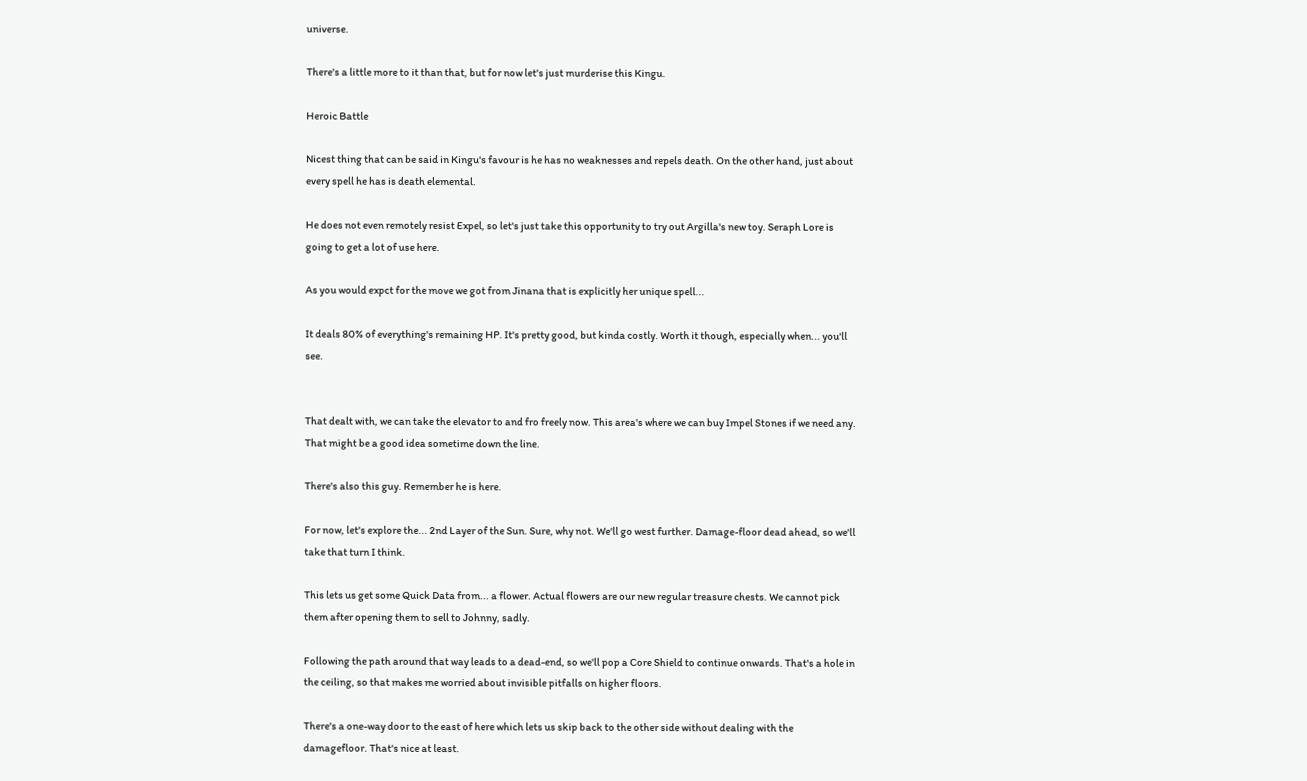universe.

There's a little more to it than that, but for now let's just murderise this Kingu.

Heroic Battle

Nicest thing that can be said in Kingu's favour is he has no weaknesses and repels death. On the other hand, just about every spell he has is death elemental.

He does not even remotely resist Expel, so let's just take this opportunity to try out Argilla's new toy. Seraph Lore is going to get a lot of use here.

As you would expct for the move we got from Jinana that is explicitly her unique spell...

It deals 80% of everything's remaining HP. It's pretty good, but kinda costly. Worth it though, especially when... you'll see.


That dealt with, we can take the elevator to and fro freely now. This area's where we can buy Impel Stones if we need any. That might be a good idea sometime down the line.

There's also this guy. Remember he is here.

For now, let's explore the... 2nd Layer of the Sun. Sure, why not. We'll go west further. Damage-floor dead ahead, so we'll take that turn I think.

This lets us get some Quick Data from... a flower. Actual flowers are our new regular treasure chests. We cannot pick them after opening them to sell to Johnny, sadly.

Following the path around that way leads to a dead-end, so we'll pop a Core Shield to continue onwards. That's a hole in the ceiling, so that makes me worried about invisible pitfalls on higher floors.

There's a one-way door to the east of here which lets us skip back to the other side without dealing with the damagefloor. That's nice at least.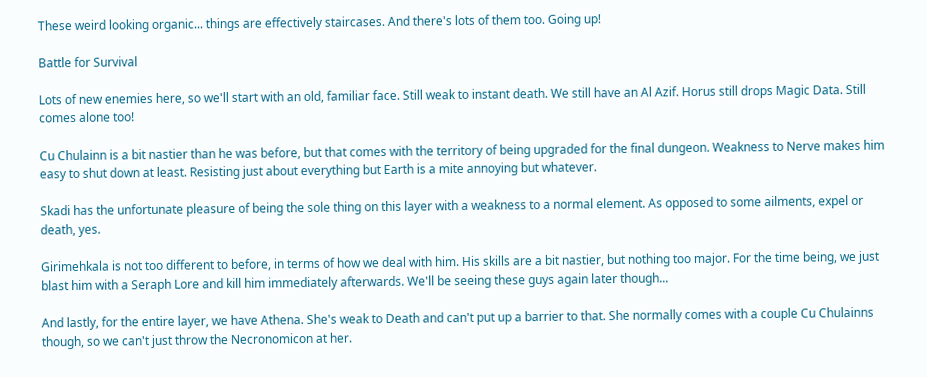These weird looking organic... things are effectively staircases. And there's lots of them too. Going up!

Battle for Survival

Lots of new enemies here, so we'll start with an old, familiar face. Still weak to instant death. We still have an Al Azif. Horus still drops Magic Data. Still comes alone too!

Cu Chulainn is a bit nastier than he was before, but that comes with the territory of being upgraded for the final dungeon. Weakness to Nerve makes him easy to shut down at least. Resisting just about everything but Earth is a mite annoying but whatever.

Skadi has the unfortunate pleasure of being the sole thing on this layer with a weakness to a normal element. As opposed to some ailments, expel or death, yes.

Girimehkala is not too different to before, in terms of how we deal with him. His skills are a bit nastier, but nothing too major. For the time being, we just blast him with a Seraph Lore and kill him immediately afterwards. We'll be seeing these guys again later though...

And lastly, for the entire layer, we have Athena. She's weak to Death and can't put up a barrier to that. She normally comes with a couple Cu Chulainns though, so we can't just throw the Necronomicon at her.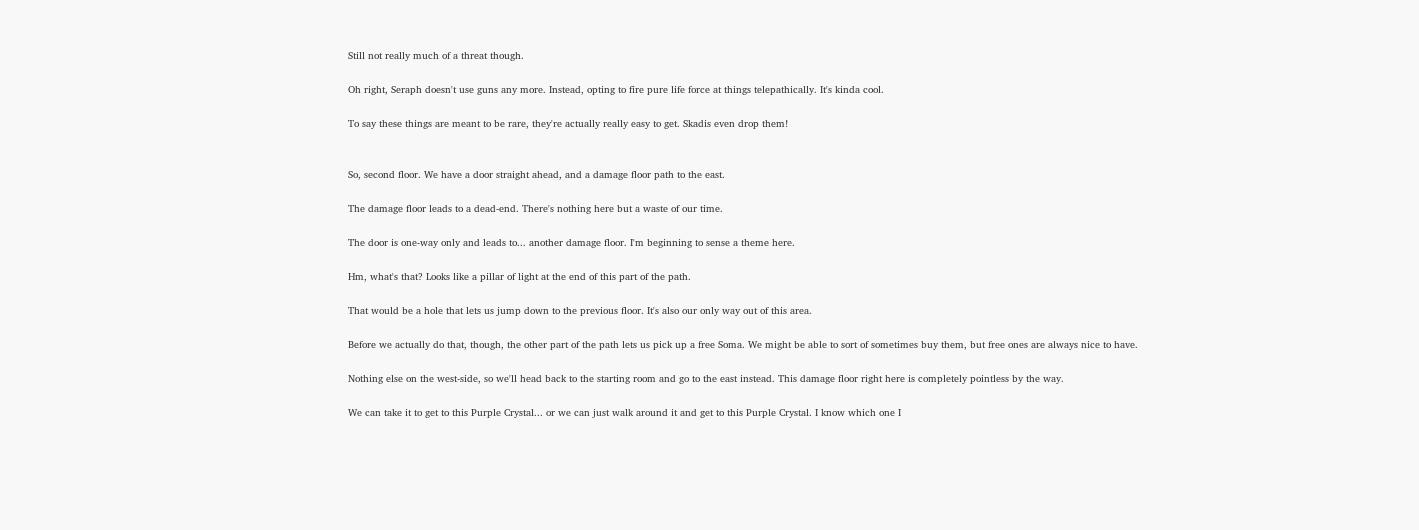Still not really much of a threat though.

Oh right, Seraph doesn't use guns any more. Instead, opting to fire pure life force at things telepathically. It's kinda cool.

To say these things are meant to be rare, they're actually really easy to get. Skadis even drop them!


So, second floor. We have a door straight ahead, and a damage floor path to the east.

The damage floor leads to a dead-end. There's nothing here but a waste of our time.

The door is one-way only and leads to... another damage floor. I'm beginning to sense a theme here.

Hm, what's that? Looks like a pillar of light at the end of this part of the path.

That would be a hole that lets us jump down to the previous floor. It's also our only way out of this area.

Before we actually do that, though, the other part of the path lets us pick up a free Soma. We might be able to sort of sometimes buy them, but free ones are always nice to have.

Nothing else on the west-side, so we'll head back to the starting room and go to the east instead. This damage floor right here is completely pointless by the way.

We can take it to get to this Purple Crystal... or we can just walk around it and get to this Purple Crystal. I know which one I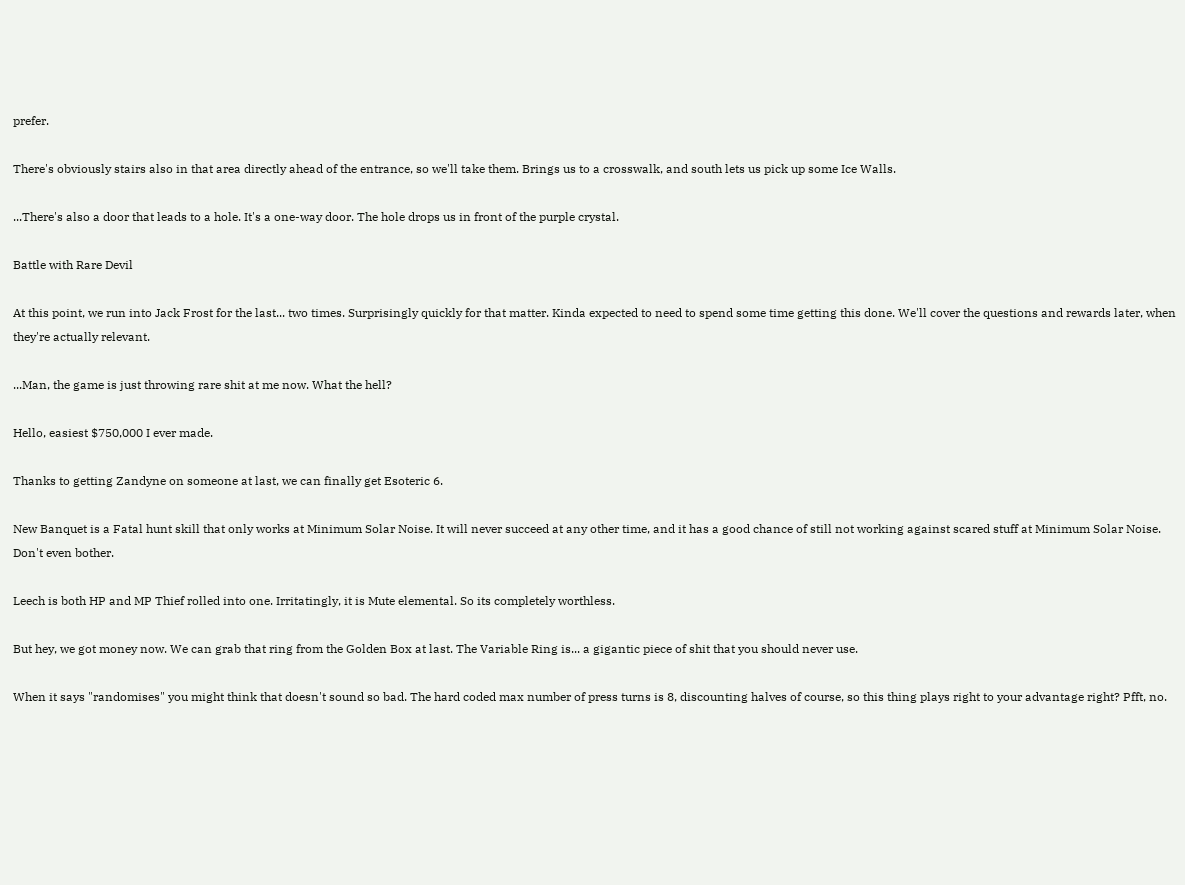prefer.

There's obviously stairs also in that area directly ahead of the entrance, so we'll take them. Brings us to a crosswalk, and south lets us pick up some Ice Walls.

...There's also a door that leads to a hole. It's a one-way door. The hole drops us in front of the purple crystal.

Battle with Rare Devil

At this point, we run into Jack Frost for the last... two times. Surprisingly quickly for that matter. Kinda expected to need to spend some time getting this done. We'll cover the questions and rewards later, when they're actually relevant.

...Man, the game is just throwing rare shit at me now. What the hell?

Hello, easiest $750,000 I ever made.

Thanks to getting Zandyne on someone at last, we can finally get Esoteric 6.

New Banquet is a Fatal hunt skill that only works at Minimum Solar Noise. It will never succeed at any other time, and it has a good chance of still not working against scared stuff at Minimum Solar Noise. Don't even bother.

Leech is both HP and MP Thief rolled into one. Irritatingly, it is Mute elemental. So its completely worthless.

But hey, we got money now. We can grab that ring from the Golden Box at last. The Variable Ring is... a gigantic piece of shit that you should never use.

When it says "randomises" you might think that doesn't sound so bad. The hard coded max number of press turns is 8, discounting halves of course, so this thing plays right to your advantage right? Pfft, no.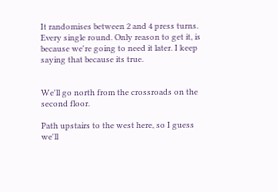It randomises between 2 and 4 press turns. Every single round. Only reason to get it, is because we're going to need it later. I keep saying that because its true.


We'll go north from the crossroads on the second floor.

Path upstairs to the west here, so I guess we'll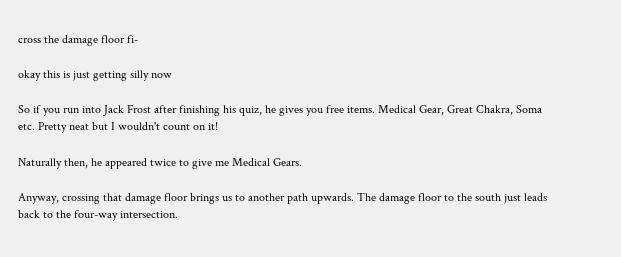cross the damage floor fi-

okay this is just getting silly now

So if you run into Jack Frost after finishing his quiz, he gives you free items. Medical Gear, Great Chakra, Soma etc. Pretty neat but I wouldn't count on it!

Naturally then, he appeared twice to give me Medical Gears.

Anyway, crossing that damage floor brings us to another path upwards. The damage floor to the south just leads back to the four-way intersection.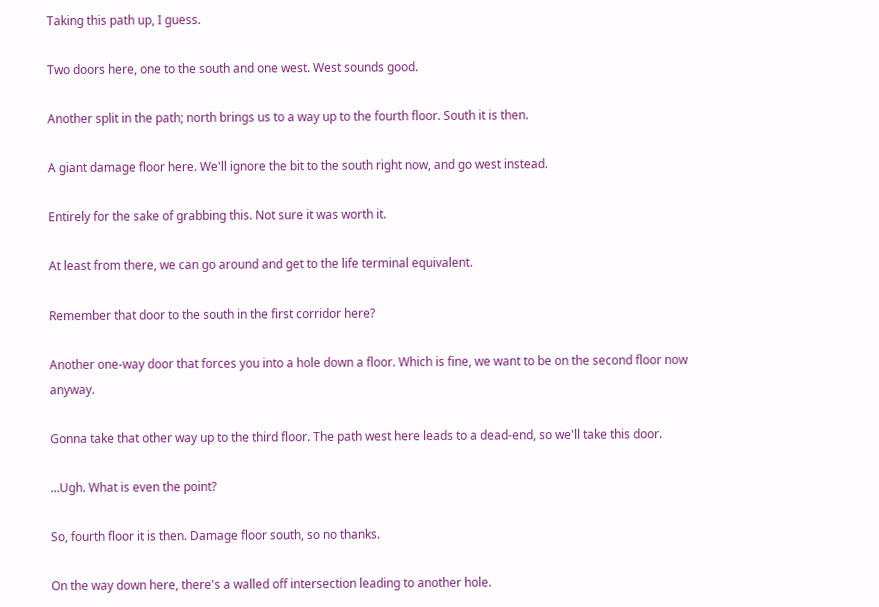Taking this path up, I guess.

Two doors here, one to the south and one west. West sounds good.

Another split in the path; north brings us to a way up to the fourth floor. South it is then.

A giant damage floor here. We'll ignore the bit to the south right now, and go west instead.

Entirely for the sake of grabbing this. Not sure it was worth it.

At least from there, we can go around and get to the life terminal equivalent.

Remember that door to the south in the first corridor here?

Another one-way door that forces you into a hole down a floor. Which is fine, we want to be on the second floor now anyway.

Gonna take that other way up to the third floor. The path west here leads to a dead-end, so we'll take this door.

...Ugh. What is even the point?

So, fourth floor it is then. Damage floor south, so no thanks.

On the way down here, there's a walled off intersection leading to another hole.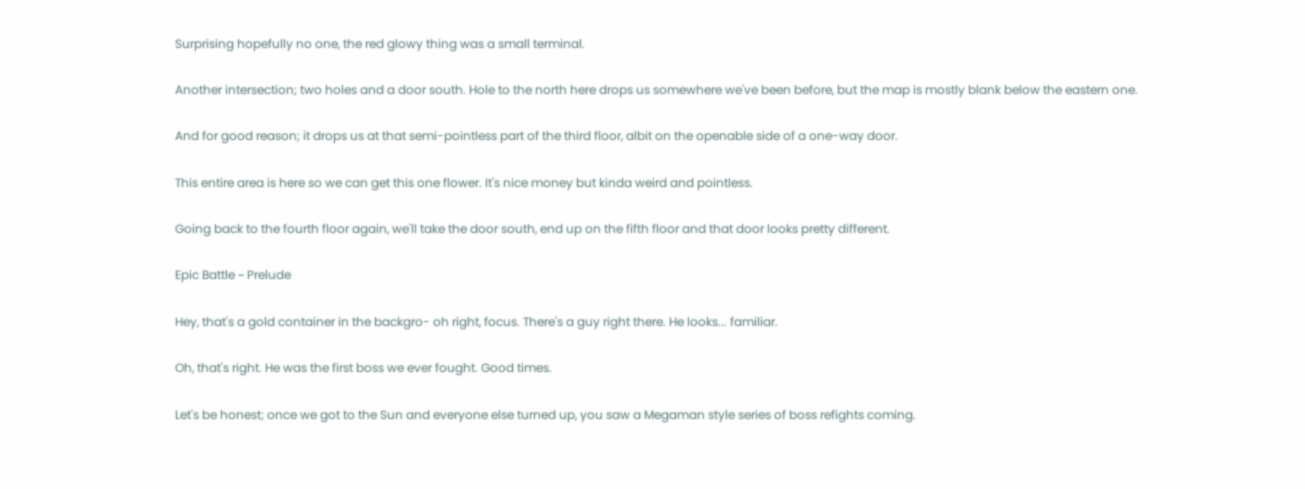Surprising hopefully no one, the red glowy thing was a small terminal.

Another intersection; two holes and a door south. Hole to the north here drops us somewhere we've been before, but the map is mostly blank below the eastern one.

And for good reason; it drops us at that semi-pointless part of the third floor, albit on the openable side of a one-way door.

This entire area is here so we can get this one flower. It's nice money but kinda weird and pointless.

Going back to the fourth floor again, we'll take the door south, end up on the fifth floor and that door looks pretty different.

Epic Battle ~ Prelude

Hey, that's a gold container in the backgro- oh right, focus. There's a guy right there. He looks... familiar.

Oh, that's right. He was the first boss we ever fought. Good times.

Let's be honest; once we got to the Sun and everyone else turned up, you saw a Megaman style series of boss refights coming.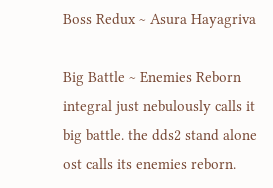Boss Redux ~ Asura Hayagriva

Big Battle ~ Enemies Reborn
integral just nebulously calls it big battle. the dds2 stand alone ost calls its enemies reborn.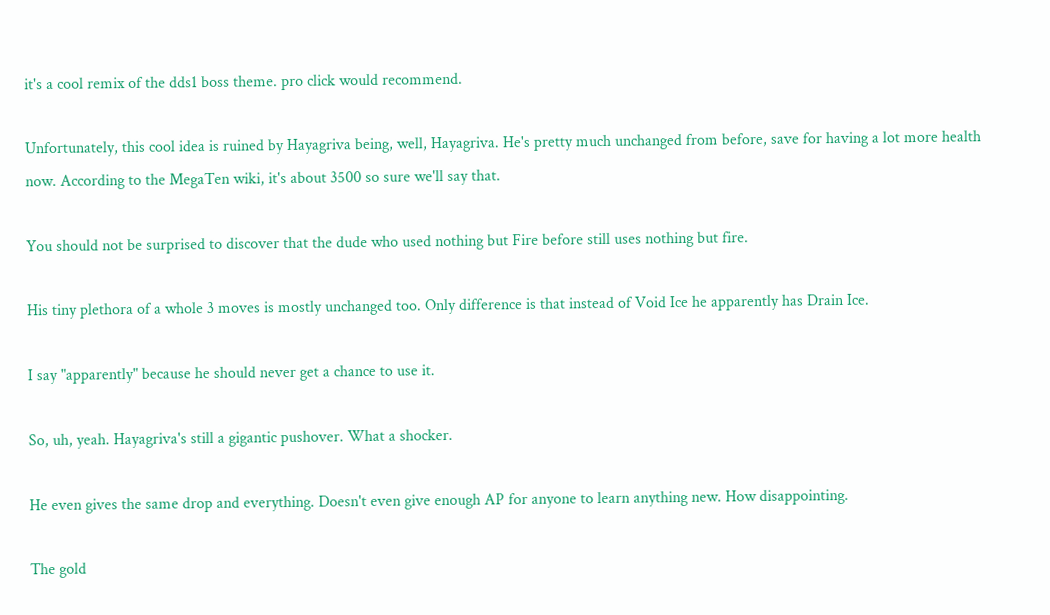it's a cool remix of the dds1 boss theme. pro click would recommend.

Unfortunately, this cool idea is ruined by Hayagriva being, well, Hayagriva. He's pretty much unchanged from before, save for having a lot more health now. According to the MegaTen wiki, it's about 3500 so sure we'll say that.

You should not be surprised to discover that the dude who used nothing but Fire before still uses nothing but fire.

His tiny plethora of a whole 3 moves is mostly unchanged too. Only difference is that instead of Void Ice he apparently has Drain Ice.

I say "apparently" because he should never get a chance to use it.

So, uh, yeah. Hayagriva's still a gigantic pushover. What a shocker.

He even gives the same drop and everything. Doesn't even give enough AP for anyone to learn anything new. How disappointing.

The gold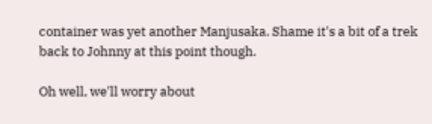container was yet another Manjusaka. Shame it's a bit of a trek back to Johnny at this point though.

Oh well, we'll worry about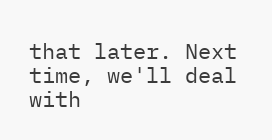that later. Next time, we'll deal with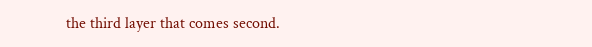the third layer that comes second.